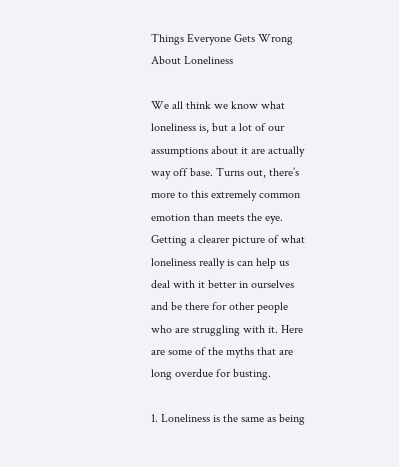Things Everyone Gets Wrong About Loneliness

We all think we know what loneliness is, but a lot of our assumptions about it are actually way off base. Turns out, there’s more to this extremely common emotion than meets the eye. Getting a clearer picture of what loneliness really is can help us deal with it better in ourselves and be there for other people who are struggling with it. Here are some of the myths that are long overdue for busting.

1. Loneliness is the same as being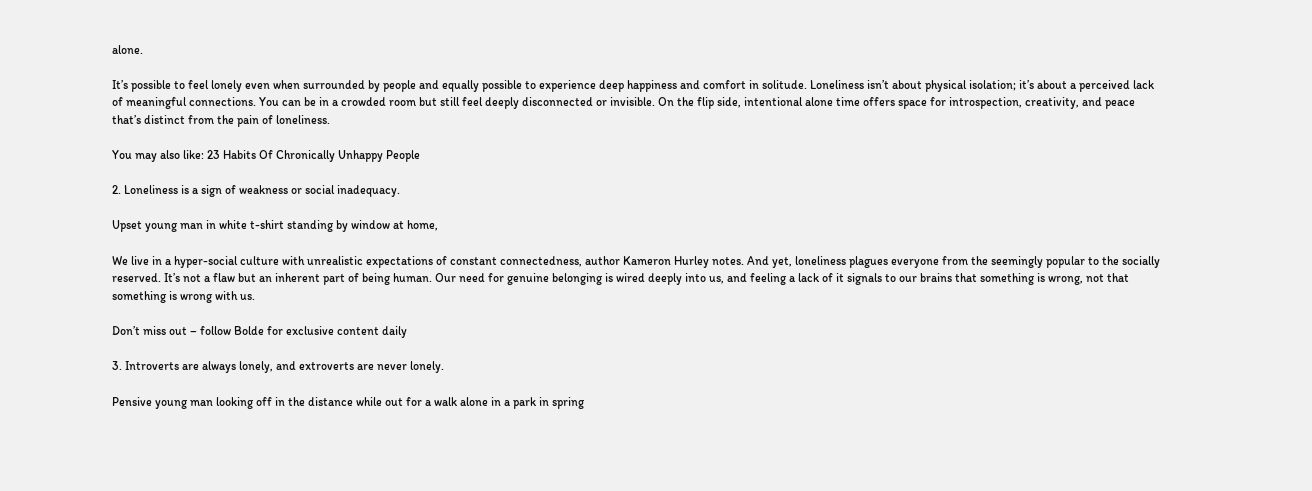alone.

It’s possible to feel lonely even when surrounded by people and equally possible to experience deep happiness and comfort in solitude. Loneliness isn’t about physical isolation; it’s about a perceived lack of meaningful connections. You can be in a crowded room but still feel deeply disconnected or invisible. On the flip side, intentional alone time offers space for introspection, creativity, and peace that’s distinct from the pain of loneliness.

You may also like: 23 Habits Of Chronically Unhappy People

2. Loneliness is a sign of weakness or social inadequacy.

Upset young man in white t-shirt standing by window at home,

We live in a hyper-social culture with unrealistic expectations of constant connectedness, author Kameron Hurley notes. And yet, loneliness plagues everyone from the seemingly popular to the socially reserved. It’s not a flaw but an inherent part of being human. Our need for genuine belonging is wired deeply into us, and feeling a lack of it signals to our brains that something is wrong, not that something is wrong with us.

Don’t miss out – follow Bolde for exclusive content daily

3. Introverts are always lonely, and extroverts are never lonely.

Pensive young man looking off in the distance while out for a walk alone in a park in spring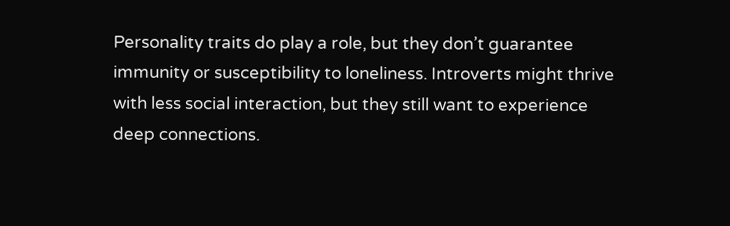Personality traits do play a role, but they don’t guarantee immunity or susceptibility to loneliness. Introverts might thrive with less social interaction, but they still want to experience deep connections.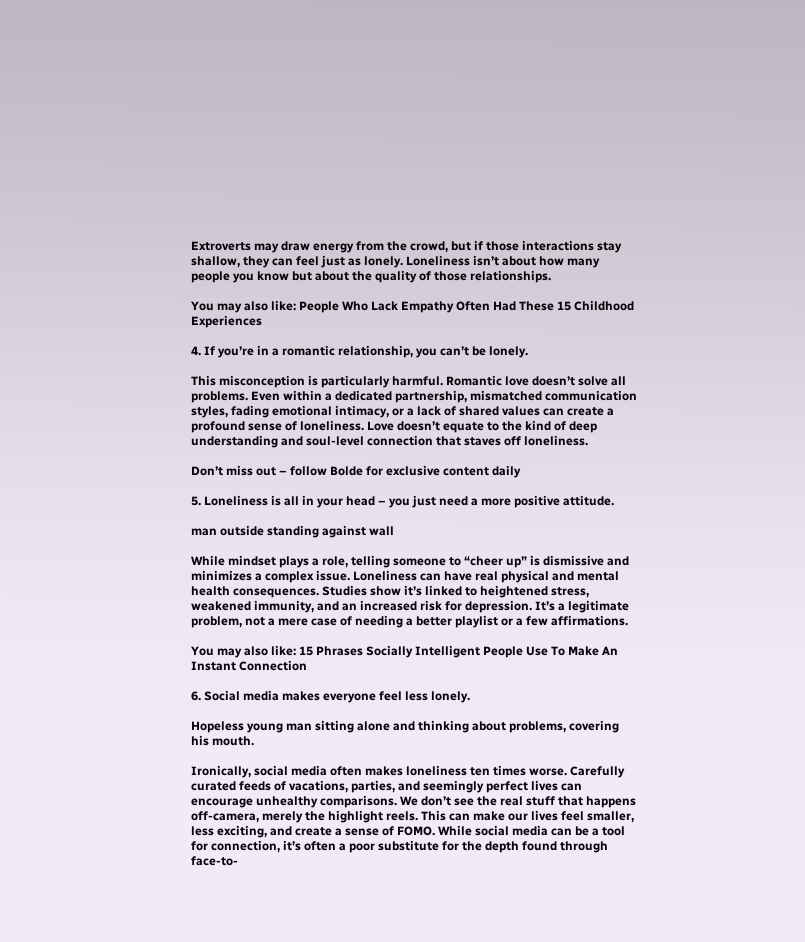Extroverts may draw energy from the crowd, but if those interactions stay shallow, they can feel just as lonely. Loneliness isn’t about how many people you know but about the quality of those relationships.

You may also like: People Who Lack Empathy Often Had These 15 Childhood Experiences

4. If you’re in a romantic relationship, you can’t be lonely.

This misconception is particularly harmful. Romantic love doesn’t solve all problems. Even within a dedicated partnership, mismatched communication styles, fading emotional intimacy, or a lack of shared values can create a profound sense of loneliness. Love doesn’t equate to the kind of deep understanding and soul-level connection that staves off loneliness.

Don’t miss out – follow Bolde for exclusive content daily

5. Loneliness is all in your head – you just need a more positive attitude.

man outside standing against wall

While mindset plays a role, telling someone to “cheer up” is dismissive and minimizes a complex issue. Loneliness can have real physical and mental health consequences. Studies show it’s linked to heightened stress, weakened immunity, and an increased risk for depression. It’s a legitimate problem, not a mere case of needing a better playlist or a few affirmations.

You may also like: 15 Phrases Socially Intelligent People Use To Make An Instant Connection

6. Social media makes everyone feel less lonely.

Hopeless young man sitting alone and thinking about problems, covering his mouth.

Ironically, social media often makes loneliness ten times worse. Carefully curated feeds of vacations, parties, and seemingly perfect lives can encourage unhealthy comparisons. We don’t see the real stuff that happens off-camera, merely the highlight reels. This can make our lives feel smaller, less exciting, and create a sense of FOMO. While social media can be a tool for connection, it’s often a poor substitute for the depth found through face-to-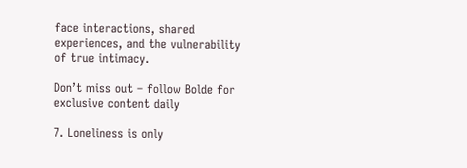face interactions, shared experiences, and the vulnerability of true intimacy.

Don’t miss out – follow Bolde for exclusive content daily

7. Loneliness is only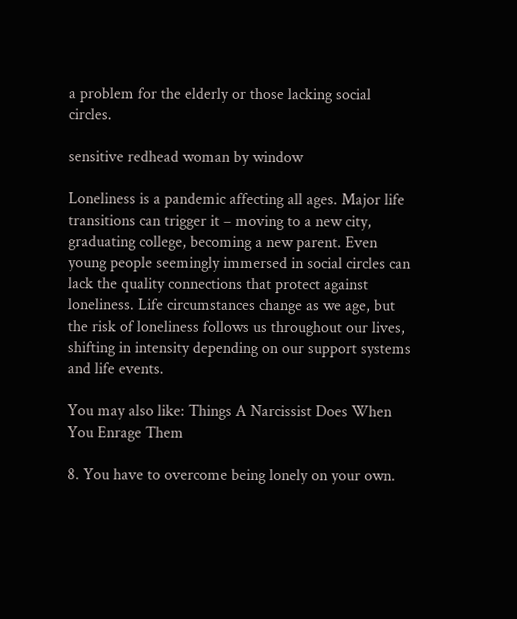a problem for the elderly or those lacking social circles.

sensitive redhead woman by window

Loneliness is a pandemic affecting all ages. Major life transitions can trigger it – moving to a new city, graduating college, becoming a new parent. Even young people seemingly immersed in social circles can lack the quality connections that protect against loneliness. Life circumstances change as we age, but the risk of loneliness follows us throughout our lives, shifting in intensity depending on our support systems and life events.

You may also like: Things A Narcissist Does When You Enrage Them

8. You have to overcome being lonely on your own.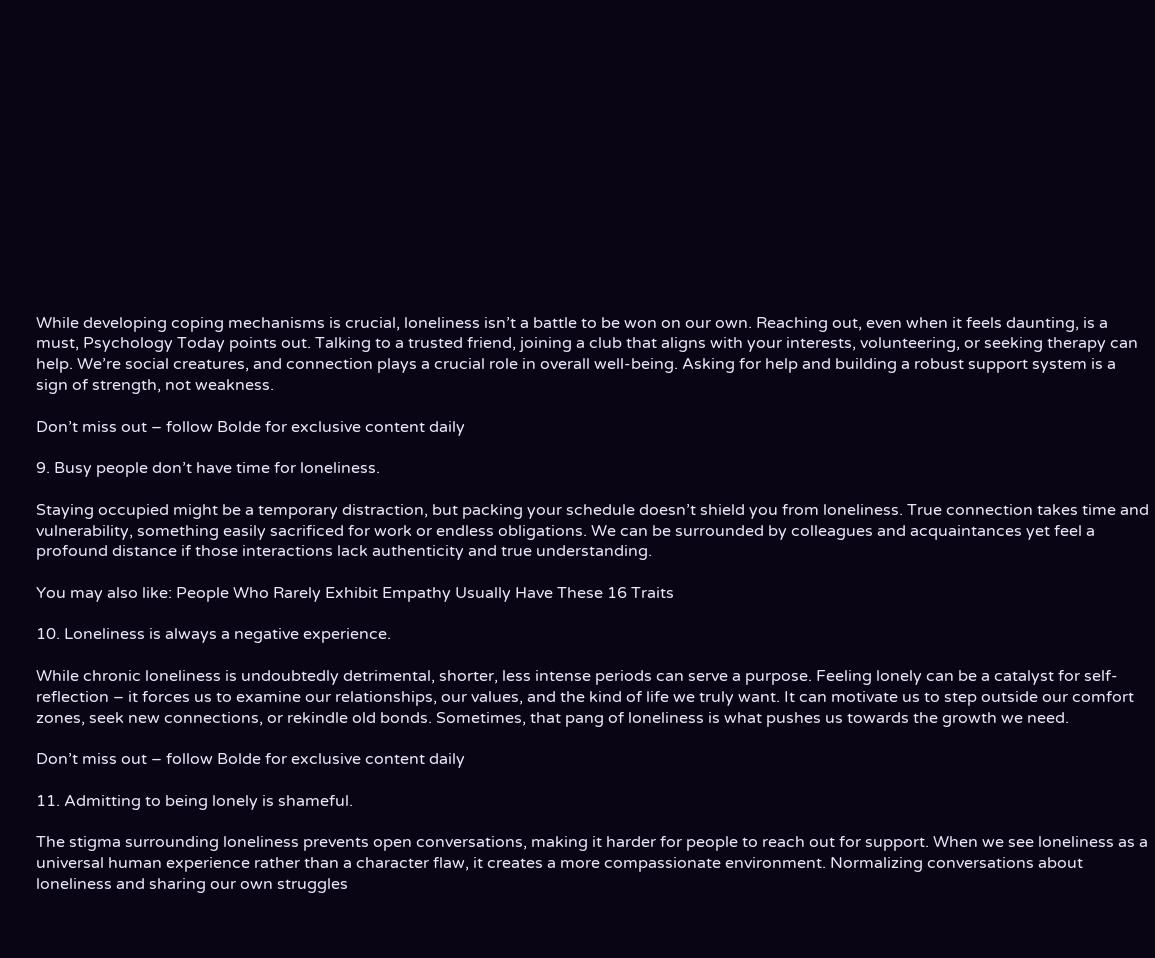While developing coping mechanisms is crucial, loneliness isn’t a battle to be won on our own. Reaching out, even when it feels daunting, is a must, Psychology Today points out. Talking to a trusted friend, joining a club that aligns with your interests, volunteering, or seeking therapy can help. We’re social creatures, and connection plays a crucial role in overall well-being. Asking for help and building a robust support system is a sign of strength, not weakness.

Don’t miss out – follow Bolde for exclusive content daily

9. Busy people don’t have time for loneliness.

Staying occupied might be a temporary distraction, but packing your schedule doesn’t shield you from loneliness. True connection takes time and vulnerability, something easily sacrificed for work or endless obligations. We can be surrounded by colleagues and acquaintances yet feel a profound distance if those interactions lack authenticity and true understanding.

You may also like: People Who Rarely Exhibit Empathy Usually Have These 16 Traits

10. Loneliness is always a negative experience.

While chronic loneliness is undoubtedly detrimental, shorter, less intense periods can serve a purpose. Feeling lonely can be a catalyst for self-reflection – it forces us to examine our relationships, our values, and the kind of life we truly want. It can motivate us to step outside our comfort zones, seek new connections, or rekindle old bonds. Sometimes, that pang of loneliness is what pushes us towards the growth we need.

Don’t miss out – follow Bolde for exclusive content daily

11. Admitting to being lonely is shameful.

The stigma surrounding loneliness prevents open conversations, making it harder for people to reach out for support. When we see loneliness as a universal human experience rather than a character flaw, it creates a more compassionate environment. Normalizing conversations about loneliness and sharing our own struggles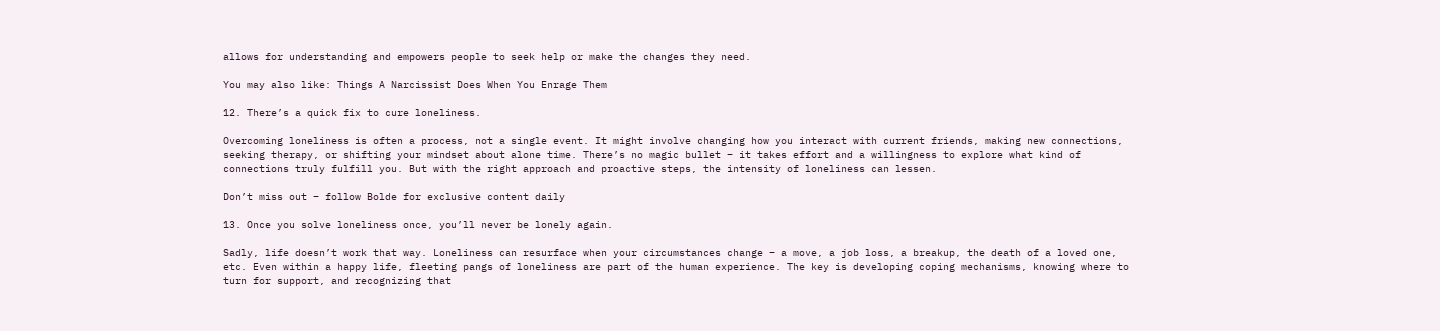allows for understanding and empowers people to seek help or make the changes they need.

You may also like: Things A Narcissist Does When You Enrage Them

12. There’s a quick fix to cure loneliness.

Overcoming loneliness is often a process, not a single event. It might involve changing how you interact with current friends, making new connections, seeking therapy, or shifting your mindset about alone time. There’s no magic bullet – it takes effort and a willingness to explore what kind of connections truly fulfill you. But with the right approach and proactive steps, the intensity of loneliness can lessen.

Don’t miss out – follow Bolde for exclusive content daily

13. Once you solve loneliness once, you’ll never be lonely again.

Sadly, life doesn’t work that way. Loneliness can resurface when your circumstances change – a move, a job loss, a breakup, the death of a loved one, etc. Even within a happy life, fleeting pangs of loneliness are part of the human experience. The key is developing coping mechanisms, knowing where to turn for support, and recognizing that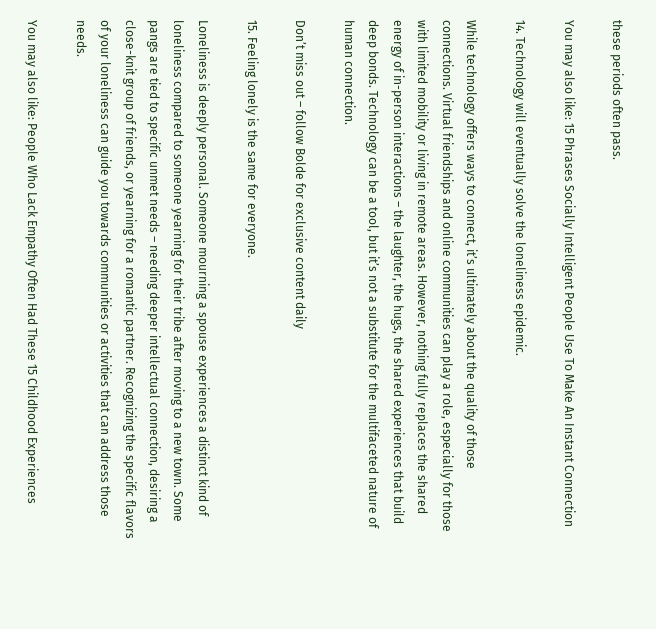these periods often pass.

You may also like: 15 Phrases Socially Intelligent People Use To Make An Instant Connection

14. Technology will eventually solve the loneliness epidemic.

While technology offers ways to connect, it’s ultimately about the quality of those connections. Virtual friendships and online communities can play a role, especially for those with limited mobility or living in remote areas. However, nothing fully replaces the shared energy of in-person interactions – the laughter, the hugs, the shared experiences that build deep bonds. Technology can be a tool, but it’s not a substitute for the multifaceted nature of human connection.

Don’t miss out – follow Bolde for exclusive content daily

15. Feeling lonely is the same for everyone.

Loneliness is deeply personal. Someone mourning a spouse experiences a distinct kind of loneliness compared to someone yearning for their tribe after moving to a new town. Some pangs are tied to specific unmet needs – needing deeper intellectual connection, desiring a close-knit group of friends, or yearning for a romantic partner. Recognizing the specific flavors of your loneliness can guide you towards communities or activities that can address those needs.

You may also like: People Who Lack Empathy Often Had These 15 Childhood Experiences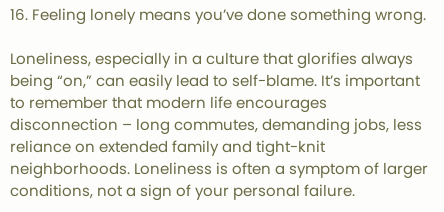16. Feeling lonely means you’ve done something wrong.

Loneliness, especially in a culture that glorifies always being “on,” can easily lead to self-blame. It’s important to remember that modern life encourages disconnection – long commutes, demanding jobs, less reliance on extended family and tight-knit neighborhoods. Loneliness is often a symptom of larger conditions, not a sign of your personal failure.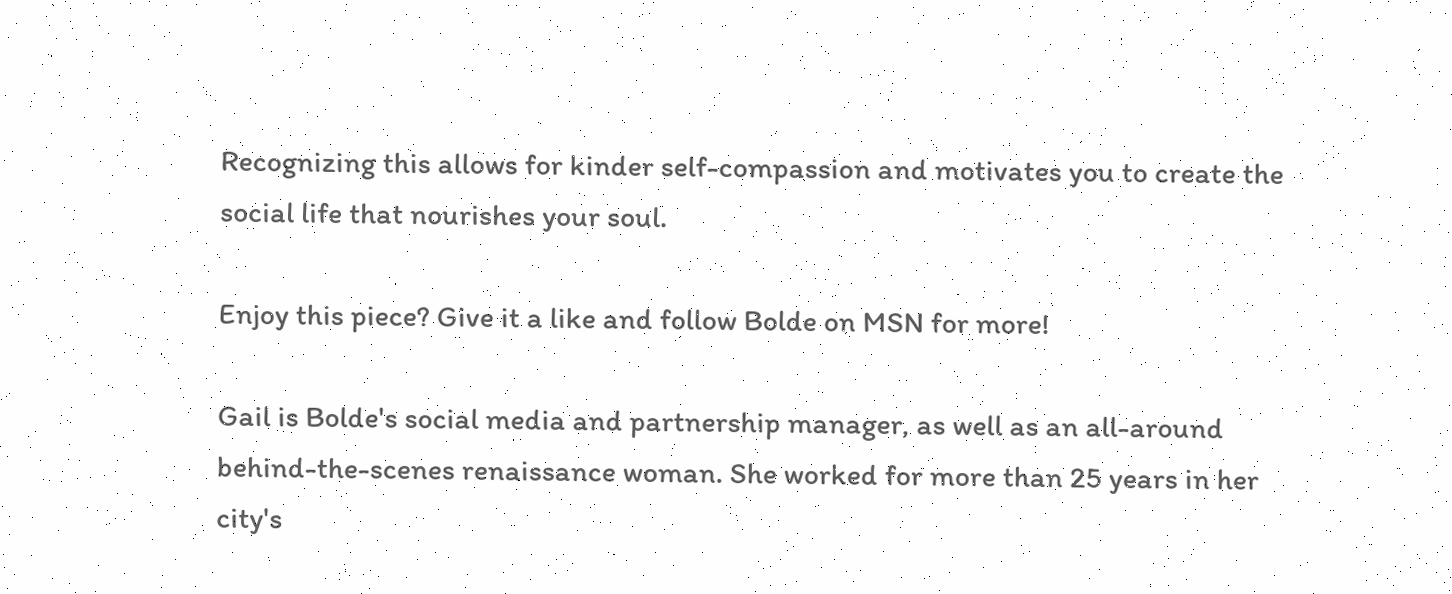Recognizing this allows for kinder self-compassion and motivates you to create the social life that nourishes your soul.

Enjoy this piece? Give it a like and follow Bolde on MSN for more!

Gail is Bolde's social media and partnership manager, as well as an all-around behind-the-scenes renaissance woman. She worked for more than 25 years in her city's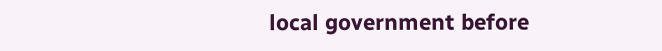local government before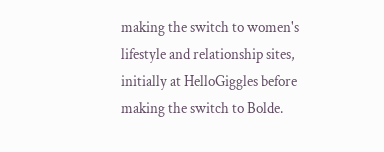making the switch to women's lifestyle and relationship sites, initially at HelloGiggles before making the switch to Bolde.